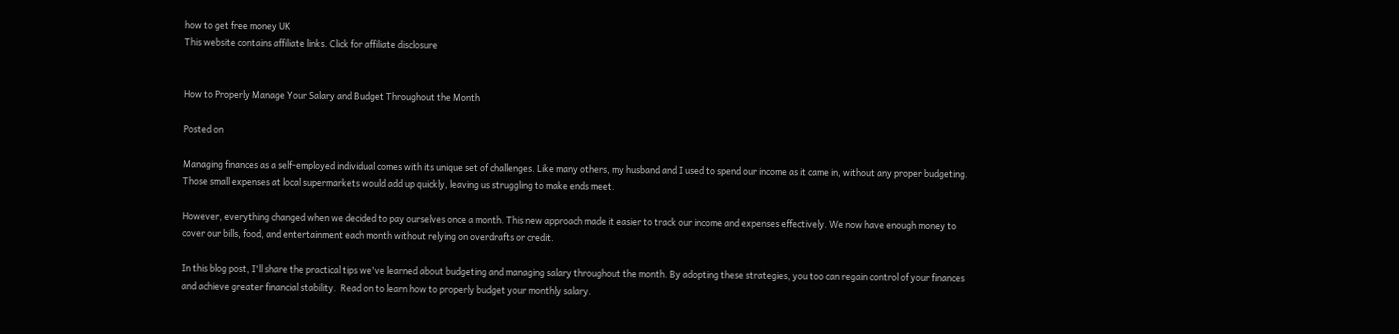how to get free money UK
This website contains affiliate links. Click for affiliate disclosure


How to Properly Manage Your Salary and Budget Throughout the Month

Posted on

Managing finances as a self-employed individual comes with its unique set of challenges. Like many others, my husband and I used to spend our income as it came in, without any proper budgeting. Those small expenses at local supermarkets would add up quickly, leaving us struggling to make ends meet.

However, everything changed when we decided to pay ourselves once a month. This new approach made it easier to track our income and expenses effectively. We now have enough money to cover our bills, food, and entertainment each month without relying on overdrafts or credit.

In this blog post, I'll share the practical tips we've learned about budgeting and managing salary throughout the month. By adopting these strategies, you too can regain control of your finances and achieve greater financial stability.  Read on to learn how to properly budget your monthly salary.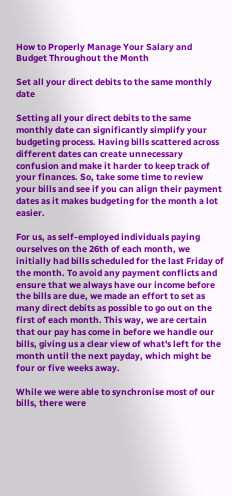How to Properly Manage Your Salary and Budget Throughout the Month

Set all your direct debits to the same monthly date

Setting all your direct debits to the same monthly date can significantly simplify your budgeting process. Having bills scattered across different dates can create unnecessary confusion and make it harder to keep track of your finances. So, take some time to review your bills and see if you can align their payment dates as it makes budgeting for the month a lot easier.

For us, as self-employed individuals paying ourselves on the 26th of each month, we initially had bills scheduled for the last Friday of the month. To avoid any payment conflicts and ensure that we always have our income before the bills are due, we made an effort to set as many direct debits as possible to go out on the first of each month. This way, we are certain that our pay has come in before we handle our bills, giving us a clear view of what's left for the month until the next payday, which might be four or five weeks away.

While we were able to synchronise most of our bills, there were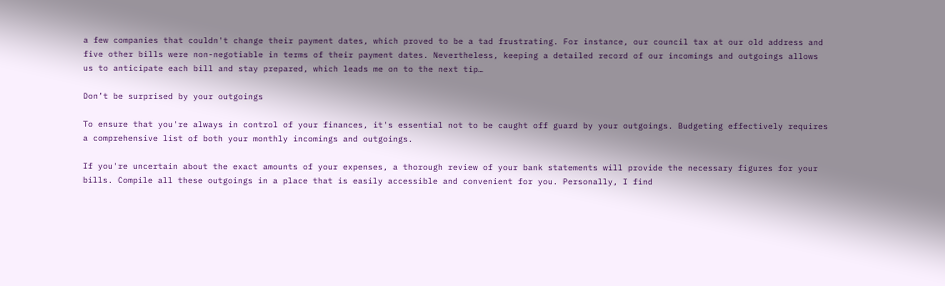a few companies that couldn't change their payment dates, which proved to be a tad frustrating. For instance, our council tax at our old address and five other bills were non-negotiable in terms of their payment dates. Nevertheless, keeping a detailed record of our incomings and outgoings allows us to anticipate each bill and stay prepared, which leads me on to the next tip…

Don’t be surprised by your outgoings

To ensure that you're always in control of your finances, it's essential not to be caught off guard by your outgoings. Budgeting effectively requires a comprehensive list of both your monthly incomings and outgoings.

If you're uncertain about the exact amounts of your expenses, a thorough review of your bank statements will provide the necessary figures for your bills. Compile all these outgoings in a place that is easily accessible and convenient for you. Personally, I find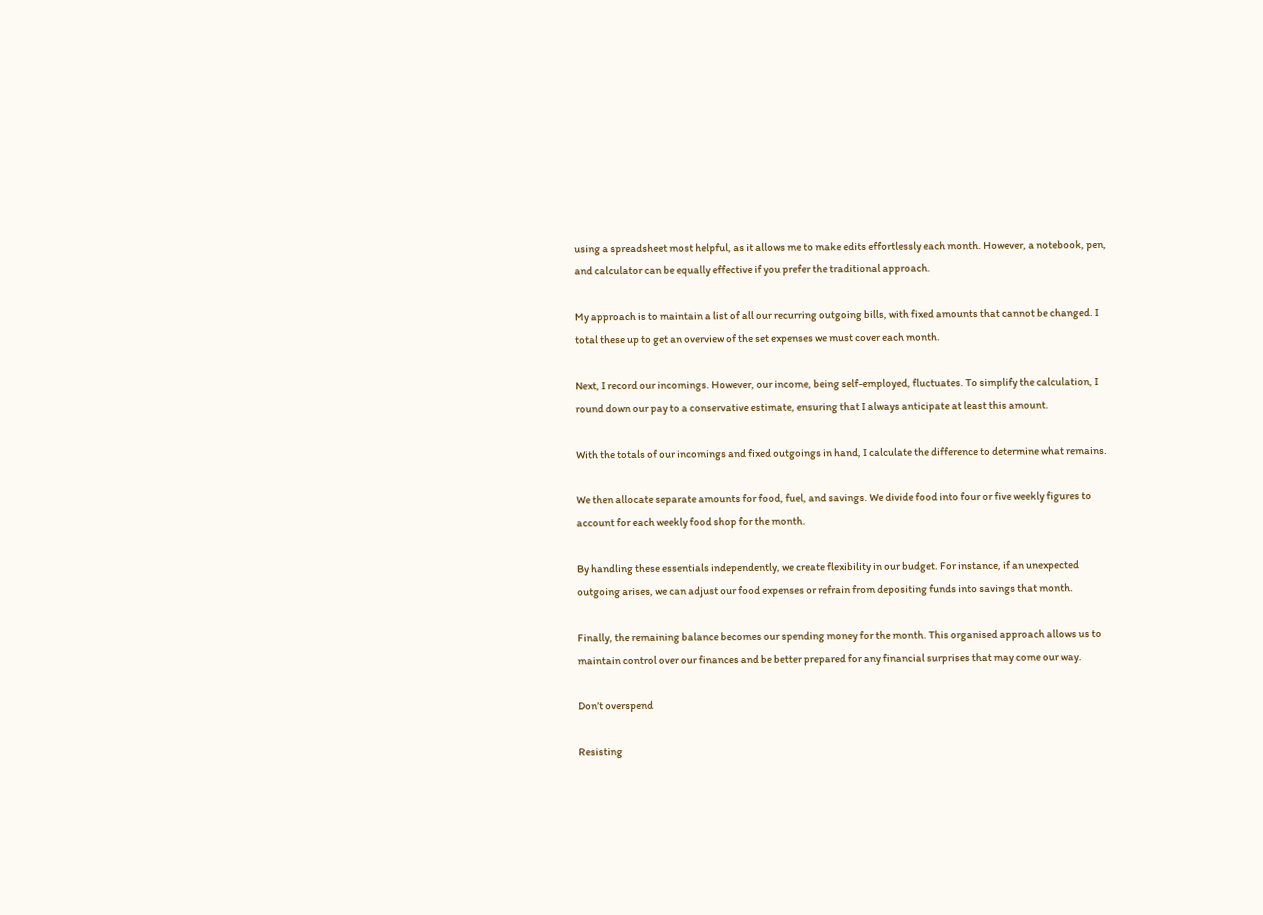using a spreadsheet most helpful, as it allows me to make edits effortlessly each month. However, a notebook, pen, and calculator can be equally effective if you prefer the traditional approach.

My approach is to maintain a list of all our recurring outgoing bills, with fixed amounts that cannot be changed. I total these up to get an overview of the set expenses we must cover each month.

Next, I record our incomings. However, our income, being self-employed, fluctuates. To simplify the calculation, I round down our pay to a conservative estimate, ensuring that I always anticipate at least this amount.

With the totals of our incomings and fixed outgoings in hand, I calculate the difference to determine what remains.

We then allocate separate amounts for food, fuel, and savings. We divide food into four or five weekly figures to account for each weekly food shop for the month.

By handling these essentials independently, we create flexibility in our budget. For instance, if an unexpected outgoing arises, we can adjust our food expenses or refrain from depositing funds into savings that month.

Finally, the remaining balance becomes our spending money for the month. This organised approach allows us to maintain control over our finances and be better prepared for any financial surprises that may come our way.

Don’t overspend

Resisting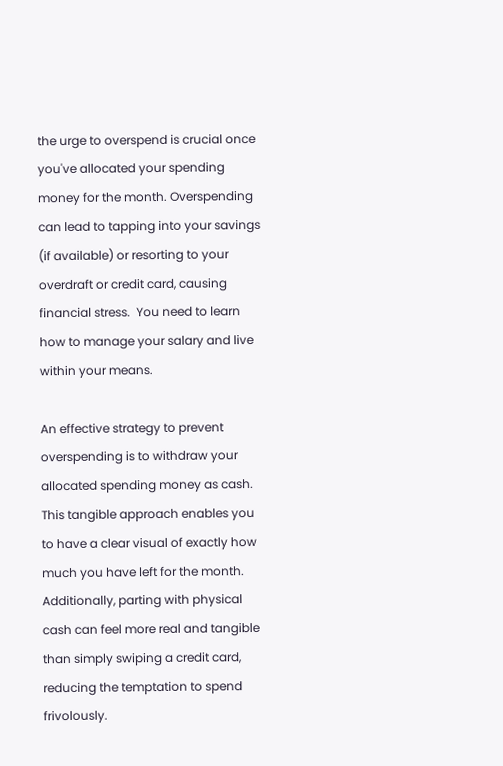the urge to overspend is crucial once you've allocated your spending money for the month. Overspending can lead to tapping into your savings (if available) or resorting to your overdraft or credit card, causing financial stress.  You need to learn how to manage your salary and live within your means.

An effective strategy to prevent overspending is to withdraw your allocated spending money as cash. This tangible approach enables you to have a clear visual of exactly how much you have left for the month. Additionally, parting with physical cash can feel more real and tangible than simply swiping a credit card, reducing the temptation to spend frivolously.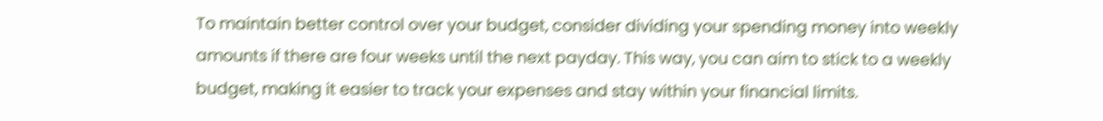To maintain better control over your budget, consider dividing your spending money into weekly amounts if there are four weeks until the next payday. This way, you can aim to stick to a weekly budget, making it easier to track your expenses and stay within your financial limits.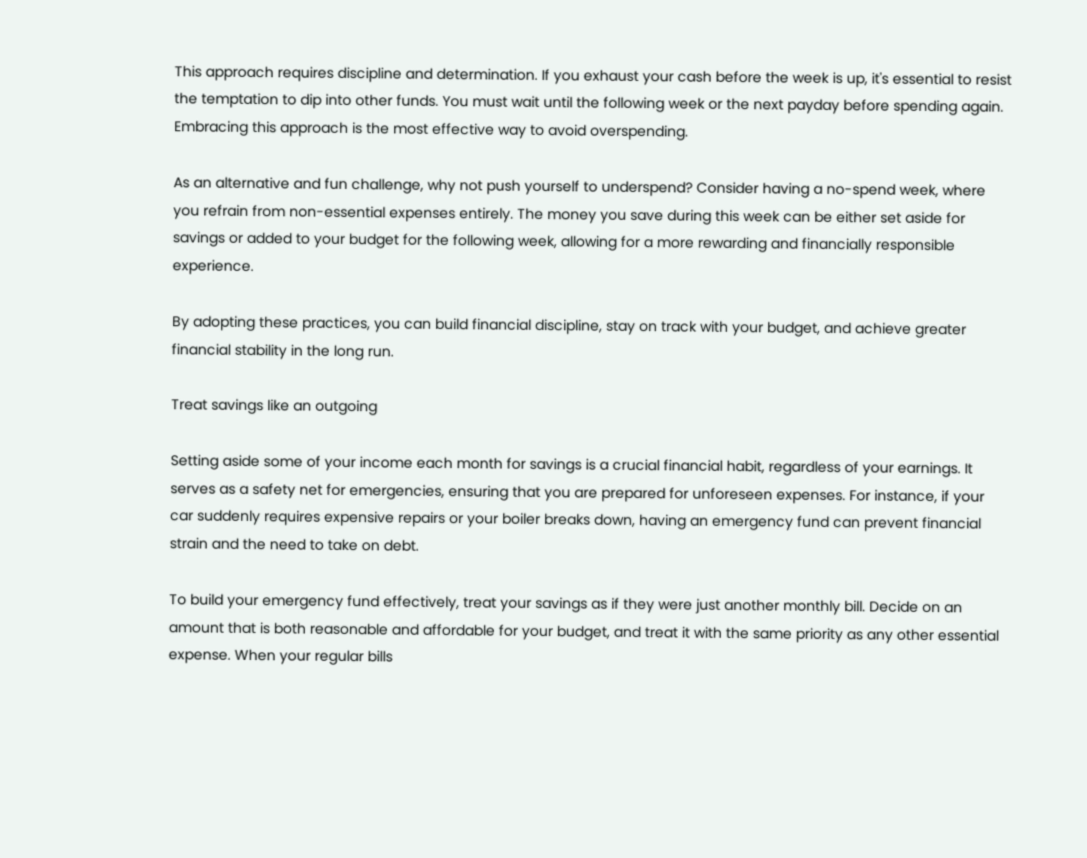This approach requires discipline and determination. If you exhaust your cash before the week is up, it's essential to resist the temptation to dip into other funds. You must wait until the following week or the next payday before spending again. Embracing this approach is the most effective way to avoid overspending.

As an alternative and fun challenge, why not push yourself to underspend? Consider having a no-spend week, where you refrain from non-essential expenses entirely. The money you save during this week can be either set aside for savings or added to your budget for the following week, allowing for a more rewarding and financially responsible experience.

By adopting these practices, you can build financial discipline, stay on track with your budget, and achieve greater financial stability in the long run.

Treat savings like an outgoing

Setting aside some of your income each month for savings is a crucial financial habit, regardless of your earnings. It serves as a safety net for emergencies, ensuring that you are prepared for unforeseen expenses. For instance, if your car suddenly requires expensive repairs or your boiler breaks down, having an emergency fund can prevent financial strain and the need to take on debt.

To build your emergency fund effectively, treat your savings as if they were just another monthly bill. Decide on an amount that is both reasonable and affordable for your budget, and treat it with the same priority as any other essential expense. When your regular bills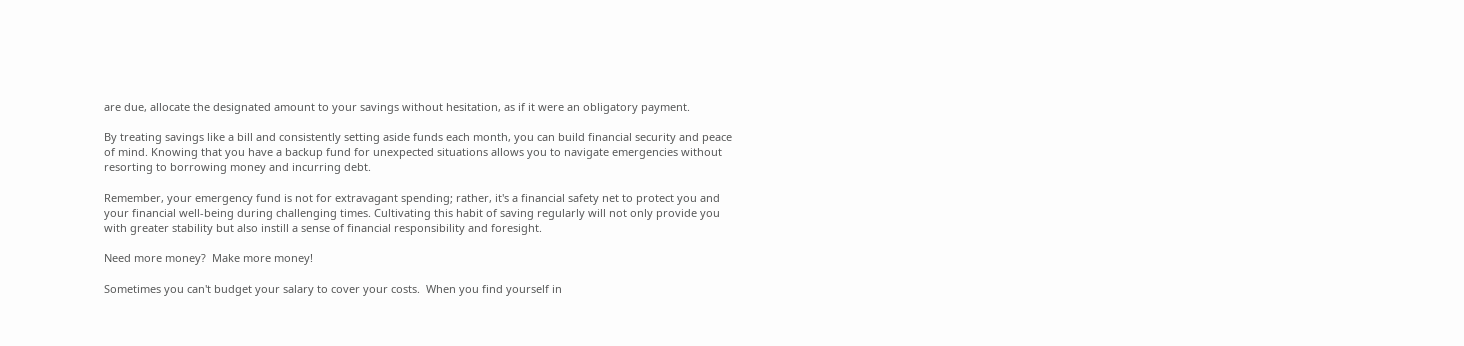are due, allocate the designated amount to your savings without hesitation, as if it were an obligatory payment.

By treating savings like a bill and consistently setting aside funds each month, you can build financial security and peace of mind. Knowing that you have a backup fund for unexpected situations allows you to navigate emergencies without resorting to borrowing money and incurring debt.

Remember, your emergency fund is not for extravagant spending; rather, it's a financial safety net to protect you and your financial well-being during challenging times. Cultivating this habit of saving regularly will not only provide you with greater stability but also instill a sense of financial responsibility and foresight.

Need more money?  Make more money!

Sometimes you can't budget your salary to cover your costs.  When you find yourself in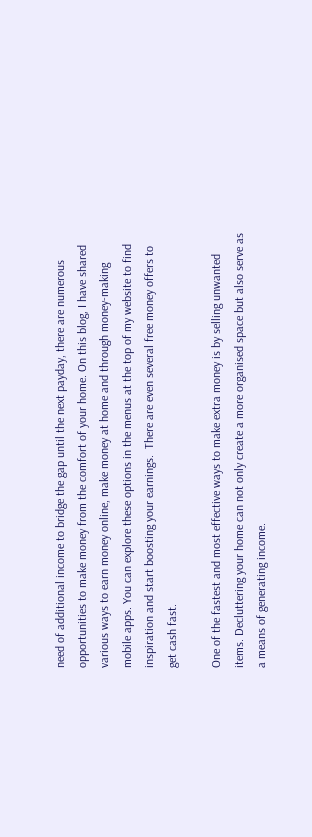need of additional income to bridge the gap until the next payday, there are numerous opportunities to make money from the comfort of your home. On this blog, I have shared various ways to earn money online, make money at home and through money-making mobile apps. You can explore these options in the menus at the top of my website to find inspiration and start boosting your earnings.  There are even several free money offers to get cash fast.

One of the fastest and most effective ways to make extra money is by selling unwanted items. Decluttering your home can not only create a more organised space but also serve as a means of generating income.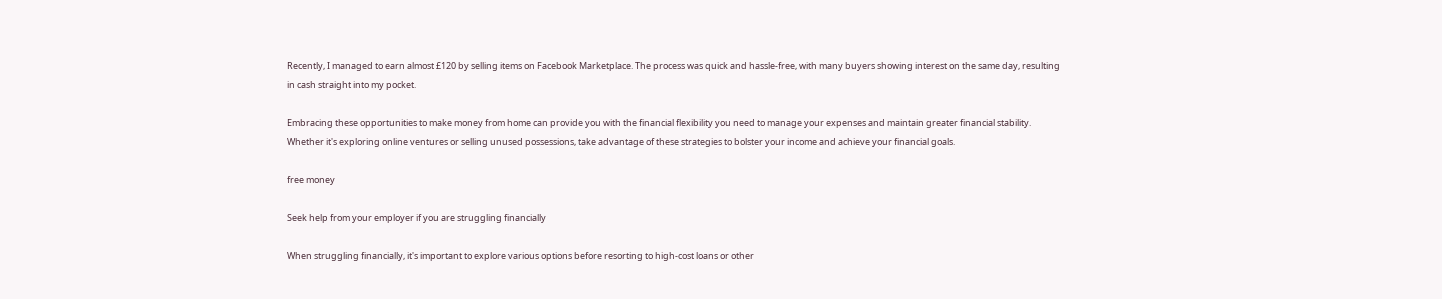Recently, I managed to earn almost £120 by selling items on Facebook Marketplace. The process was quick and hassle-free, with many buyers showing interest on the same day, resulting in cash straight into my pocket.

Embracing these opportunities to make money from home can provide you with the financial flexibility you need to manage your expenses and maintain greater financial stability. Whether it's exploring online ventures or selling unused possessions, take advantage of these strategies to bolster your income and achieve your financial goals.

free money

Seek help from your employer if you are struggling financially

When struggling financially, it's important to explore various options before resorting to high-cost loans or other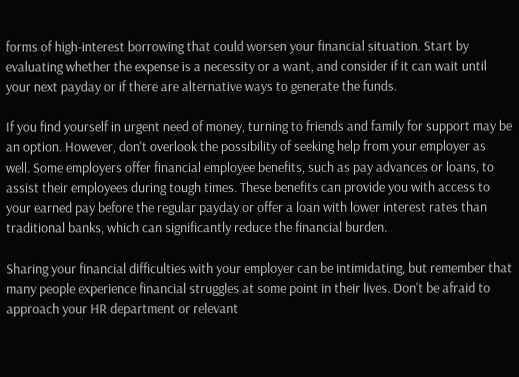forms of high-interest borrowing that could worsen your financial situation. Start by evaluating whether the expense is a necessity or a want, and consider if it can wait until your next payday or if there are alternative ways to generate the funds.

If you find yourself in urgent need of money, turning to friends and family for support may be an option. However, don't overlook the possibility of seeking help from your employer as well. Some employers offer financial employee benefits, such as pay advances or loans, to assist their employees during tough times. These benefits can provide you with access to your earned pay before the regular payday or offer a loan with lower interest rates than traditional banks, which can significantly reduce the financial burden.

Sharing your financial difficulties with your employer can be intimidating, but remember that many people experience financial struggles at some point in their lives. Don't be afraid to approach your HR department or relevant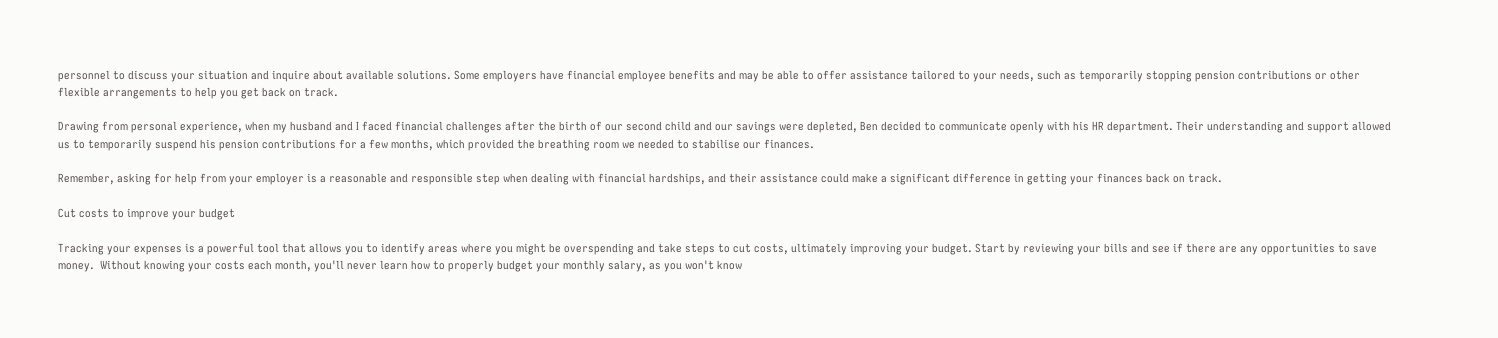personnel to discuss your situation and inquire about available solutions. Some employers have financial employee benefits and may be able to offer assistance tailored to your needs, such as temporarily stopping pension contributions or other flexible arrangements to help you get back on track.

Drawing from personal experience, when my husband and I faced financial challenges after the birth of our second child and our savings were depleted, Ben decided to communicate openly with his HR department. Their understanding and support allowed us to temporarily suspend his pension contributions for a few months, which provided the breathing room we needed to stabilise our finances.

Remember, asking for help from your employer is a reasonable and responsible step when dealing with financial hardships, and their assistance could make a significant difference in getting your finances back on track.

Cut costs to improve your budget

Tracking your expenses is a powerful tool that allows you to identify areas where you might be overspending and take steps to cut costs, ultimately improving your budget. Start by reviewing your bills and see if there are any opportunities to save money.  Without knowing your costs each month, you'll never learn how to properly budget your monthly salary, as you won't know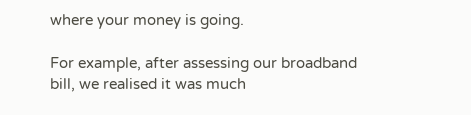where your money is going.

For example, after assessing our broadband bill, we realised it was much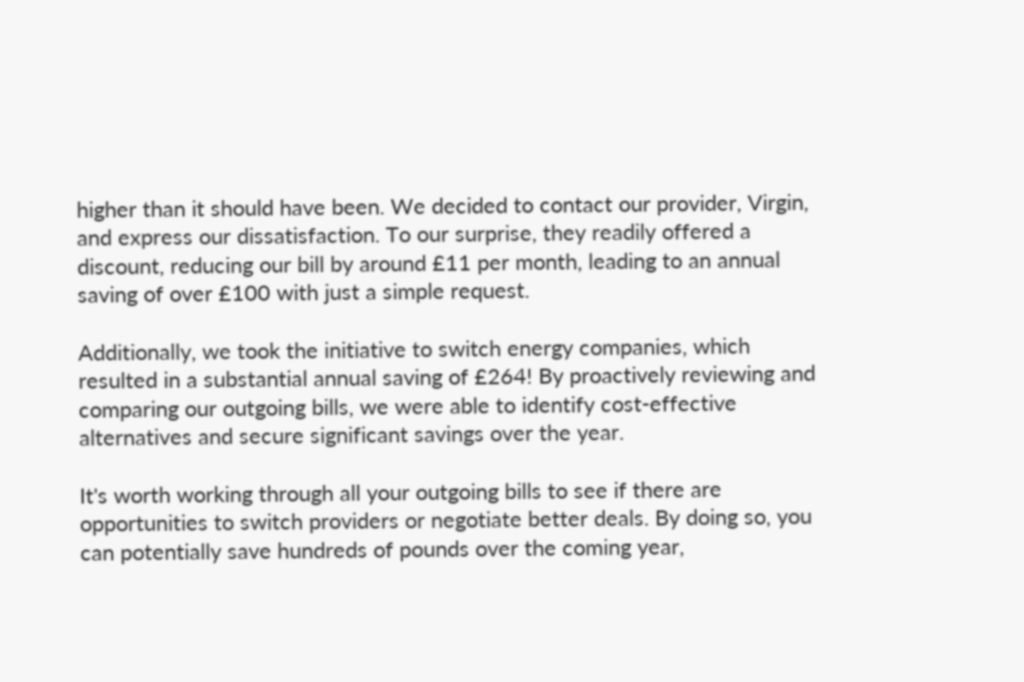higher than it should have been. We decided to contact our provider, Virgin, and express our dissatisfaction. To our surprise, they readily offered a discount, reducing our bill by around £11 per month, leading to an annual saving of over £100 with just a simple request.

Additionally, we took the initiative to switch energy companies, which resulted in a substantial annual saving of £264! By proactively reviewing and comparing our outgoing bills, we were able to identify cost-effective alternatives and secure significant savings over the year.

It's worth working through all your outgoing bills to see if there are opportunities to switch providers or negotiate better deals. By doing so, you can potentially save hundreds of pounds over the coming year,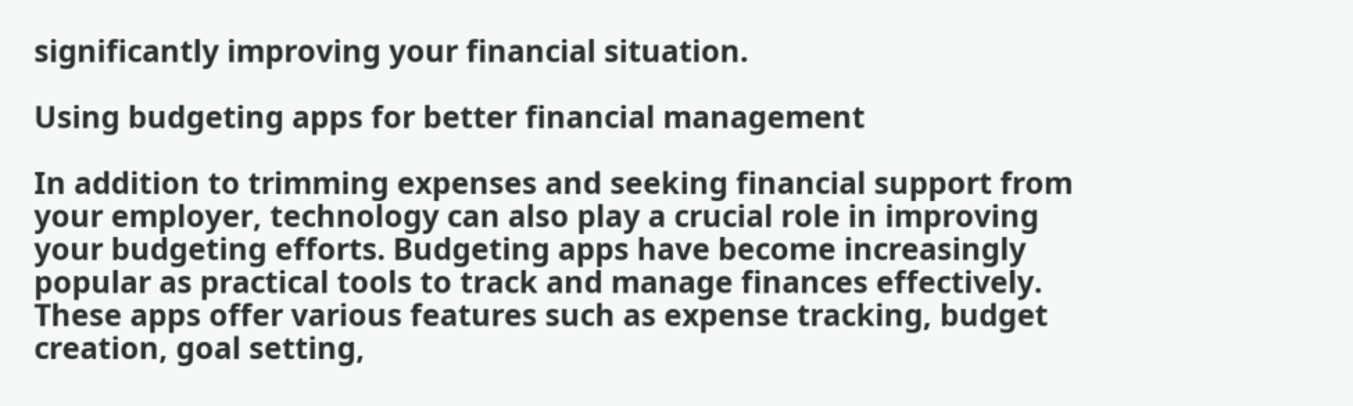significantly improving your financial situation.

Using budgeting apps for better financial management

In addition to trimming expenses and seeking financial support from your employer, technology can also play a crucial role in improving your budgeting efforts. Budgeting apps have become increasingly popular as practical tools to track and manage finances effectively. These apps offer various features such as expense tracking, budget creation, goal setting,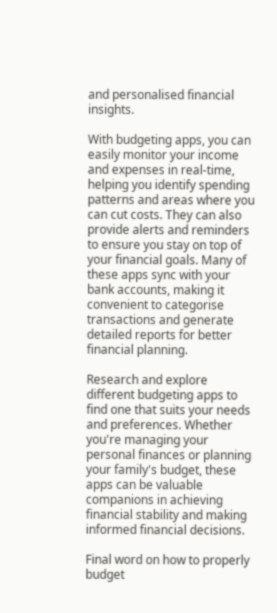and personalised financial insights.

With budgeting apps, you can easily monitor your income and expenses in real-time, helping you identify spending patterns and areas where you can cut costs. They can also provide alerts and reminders to ensure you stay on top of your financial goals. Many of these apps sync with your bank accounts, making it convenient to categorise transactions and generate detailed reports for better financial planning.

Research and explore different budgeting apps to find one that suits your needs and preferences. Whether you're managing your personal finances or planning your family's budget, these apps can be valuable companions in achieving financial stability and making informed financial decisions.

Final word on how to properly budget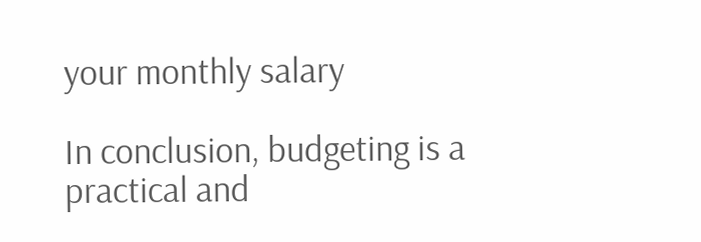your monthly salary

In conclusion, budgeting is a practical and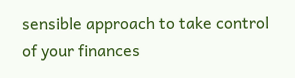sensible approach to take control of your finances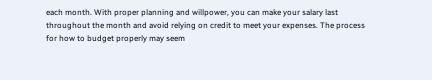each month. With proper planning and willpower, you can make your salary last throughout the month and avoid relying on credit to meet your expenses. The process for how to budget properly may seem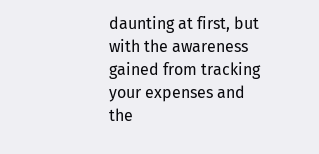daunting at first, but with the awareness gained from tracking your expenses and the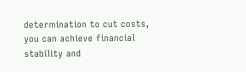determination to cut costs, you can achieve financial stability and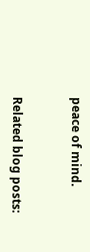peace of mind.


Related blog posts: